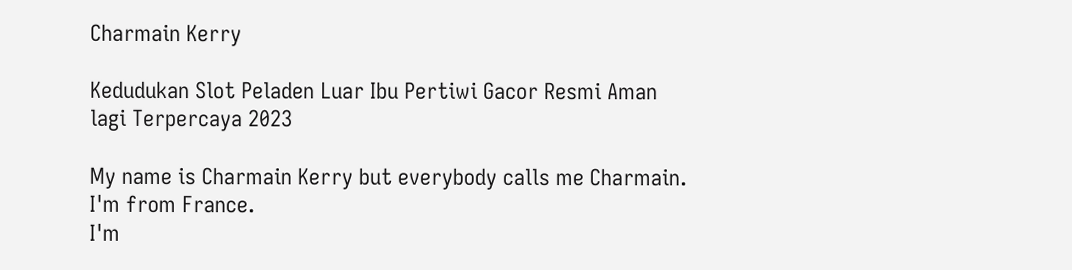Charmain Kerry

Kedudukan Slot Peladen Luar Ibu Pertiwi Gacor Resmi Aman lagi Terpercaya 2023

My name is Charmain Kerry but everybody calls me Charmain. I'm from France.
I'm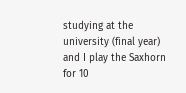studying at the university (final year) and I play the Saxhorn for 10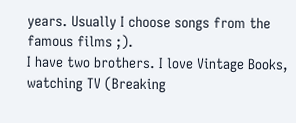years. Usually I choose songs from the famous films ;).
I have two brothers. I love Vintage Books, watching TV (Breaking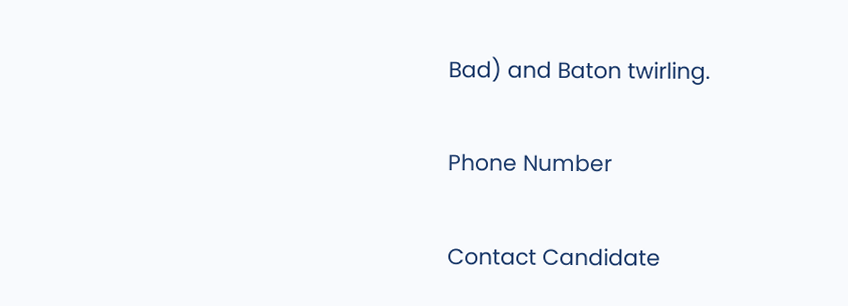Bad) and Baton twirling.

Phone Number

Contact Candidate